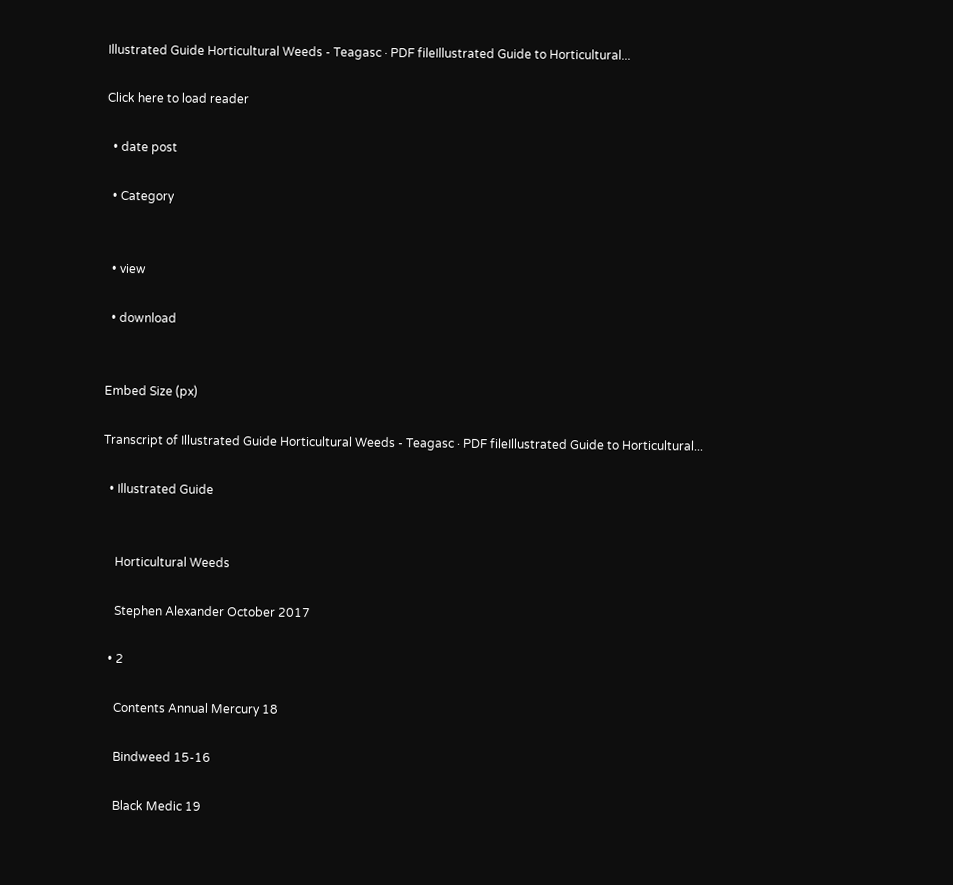Illustrated Guide Horticultural Weeds - Teagasc · PDF fileIllustrated Guide to Horticultural...

Click here to load reader

  • date post

  • Category


  • view

  • download


Embed Size (px)

Transcript of Illustrated Guide Horticultural Weeds - Teagasc · PDF fileIllustrated Guide to Horticultural...

  • Illustrated Guide


    Horticultural Weeds

    Stephen Alexander October 2017

  • 2

    Contents Annual Mercury 18

    Bindweed 15-16

    Black Medic 19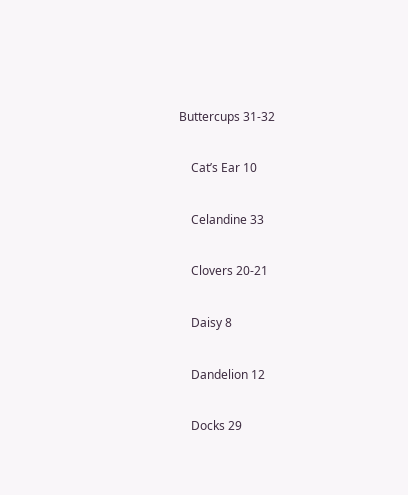Buttercups 31-32

    Cat’s Ear 10

    Celandine 33

    Clovers 20-21

    Daisy 8

    Dandelion 12

    Docks 29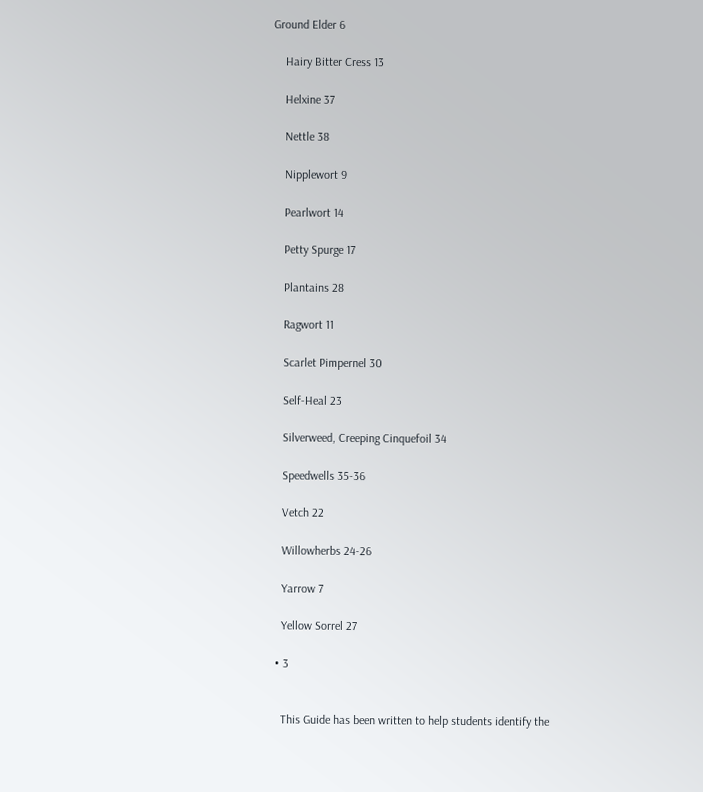Ground Elder 6

    Hairy Bitter Cress 13

    Helxine 37

    Nettle 38

    Nipplewort 9

    Pearlwort 14

    Petty Spurge 17

    Plantains 28

    Ragwort 11

    Scarlet Pimpernel 30

    Self-Heal 23

    Silverweed, Creeping Cinquefoil 34

    Speedwells 35-36

    Vetch 22

    Willowherbs 24-26

    Yarrow 7

    Yellow Sorrel 27

  • 3


    This Guide has been written to help students identify the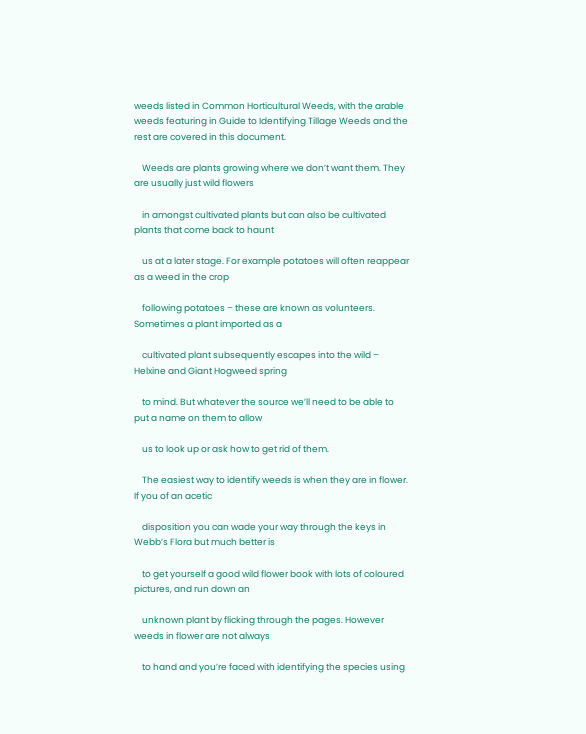weeds listed in Common Horticultural Weeds, with the arable weeds featuring in Guide to Identifying Tillage Weeds and the rest are covered in this document.

    Weeds are plants growing where we don’t want them. They are usually just wild flowers

    in amongst cultivated plants but can also be cultivated plants that come back to haunt

    us at a later stage. For example potatoes will often reappear as a weed in the crop

    following potatoes – these are known as volunteers. Sometimes a plant imported as a

    cultivated plant subsequently escapes into the wild – Helxine and Giant Hogweed spring

    to mind. But whatever the source we’ll need to be able to put a name on them to allow

    us to look up or ask how to get rid of them.

    The easiest way to identify weeds is when they are in flower. If you of an acetic

    disposition you can wade your way through the keys in Webb’s Flora but much better is

    to get yourself a good wild flower book with lots of coloured pictures, and run down an

    unknown plant by flicking through the pages. However weeds in flower are not always

    to hand and you’re faced with identifying the species using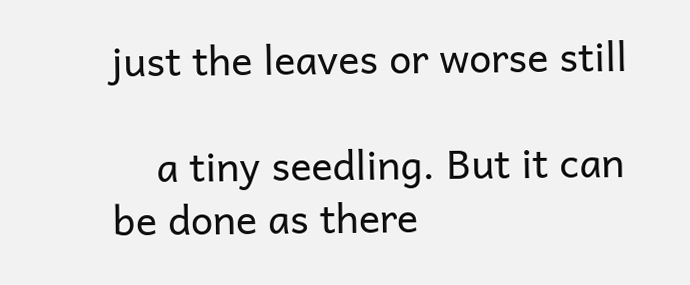just the leaves or worse still

    a tiny seedling. But it can be done as there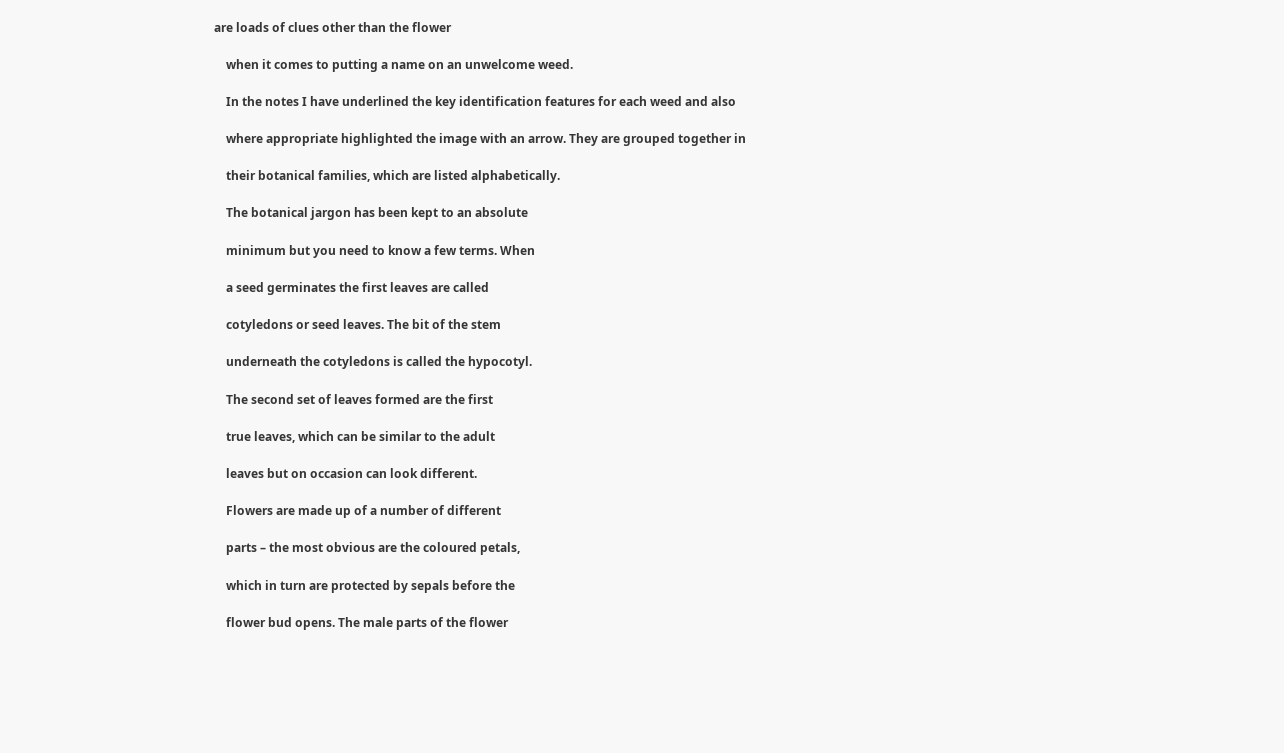are loads of clues other than the flower

    when it comes to putting a name on an unwelcome weed.

    In the notes I have underlined the key identification features for each weed and also

    where appropriate highlighted the image with an arrow. They are grouped together in

    their botanical families, which are listed alphabetically.

    The botanical jargon has been kept to an absolute

    minimum but you need to know a few terms. When

    a seed germinates the first leaves are called

    cotyledons or seed leaves. The bit of the stem

    underneath the cotyledons is called the hypocotyl.

    The second set of leaves formed are the first

    true leaves, which can be similar to the adult

    leaves but on occasion can look different.

    Flowers are made up of a number of different

    parts – the most obvious are the coloured petals,

    which in turn are protected by sepals before the

    flower bud opens. The male parts of the flower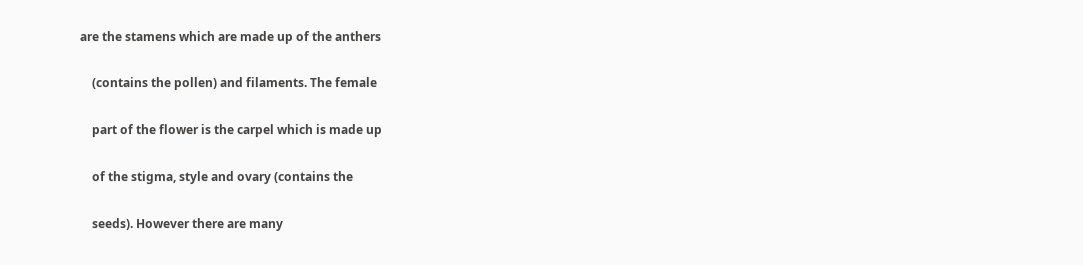are the stamens which are made up of the anthers

    (contains the pollen) and filaments. The female

    part of the flower is the carpel which is made up

    of the stigma, style and ovary (contains the

    seeds). However there are many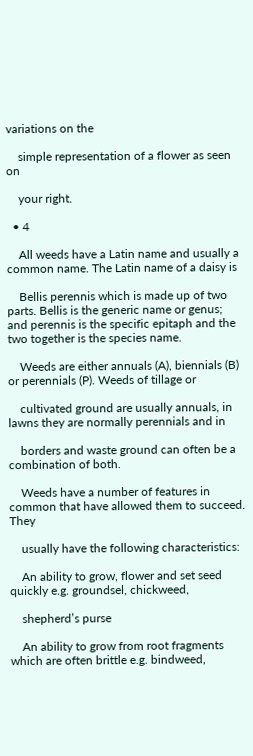variations on the

    simple representation of a flower as seen on

    your right.

  • 4

    All weeds have a Latin name and usually a common name. The Latin name of a daisy is

    Bellis perennis which is made up of two parts. Bellis is the generic name or genus; and perennis is the specific epitaph and the two together is the species name.

    Weeds are either annuals (A), biennials (B) or perennials (P). Weeds of tillage or

    cultivated ground are usually annuals, in lawns they are normally perennials and in

    borders and waste ground can often be a combination of both.

    Weeds have a number of features in common that have allowed them to succeed. They

    usually have the following characteristics:

    An ability to grow, flower and set seed quickly e.g. groundsel, chickweed,

    shepherd’s purse

    An ability to grow from root fragments which are often brittle e.g. bindweed,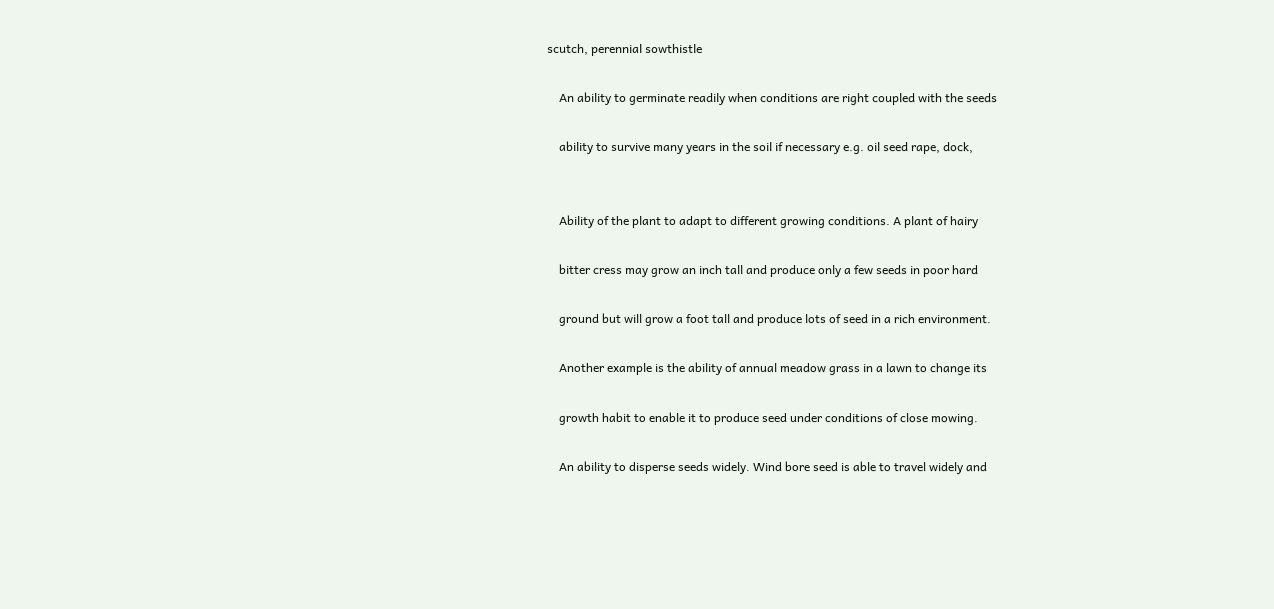scutch, perennial sowthistle

    An ability to germinate readily when conditions are right coupled with the seeds

    ability to survive many years in the soil if necessary e.g. oil seed rape, dock,


    Ability of the plant to adapt to different growing conditions. A plant of hairy

    bitter cress may grow an inch tall and produce only a few seeds in poor hard

    ground but will grow a foot tall and produce lots of seed in a rich environment.

    Another example is the ability of annual meadow grass in a lawn to change its

    growth habit to enable it to produce seed under conditions of close mowing.

    An ability to disperse seeds widely. Wind bore seed is able to travel widely and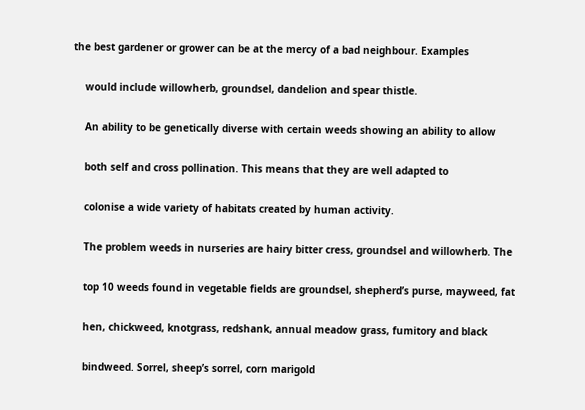the best gardener or grower can be at the mercy of a bad neighbour. Examples

    would include willowherb, groundsel, dandelion and spear thistle.

    An ability to be genetically diverse with certain weeds showing an ability to allow

    both self and cross pollination. This means that they are well adapted to

    colonise a wide variety of habitats created by human activity.

    The problem weeds in nurseries are hairy bitter cress, groundsel and willowherb. The

    top 10 weeds found in vegetable fields are groundsel, shepherd’s purse, mayweed, fat

    hen, chickweed, knotgrass, redshank, annual meadow grass, fumitory and black

    bindweed. Sorrel, sheep’s sorrel, corn marigold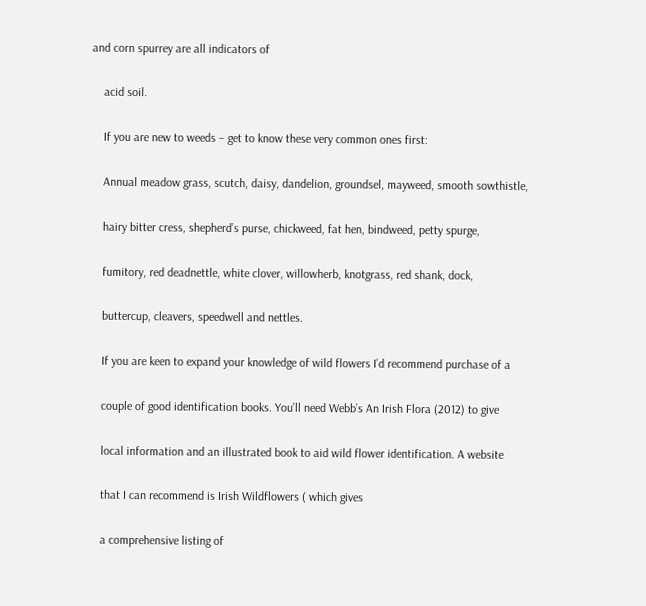and corn spurrey are all indicators of

    acid soil.

    If you are new to weeds – get to know these very common ones first:

    Annual meadow grass, scutch, daisy, dandelion, groundsel, mayweed, smooth sowthistle,

    hairy bitter cress, shepherd’s purse, chickweed, fat hen, bindweed, petty spurge,

    fumitory, red deadnettle, white clover, willowherb, knotgrass, red shank, dock,

    buttercup, cleavers, speedwell and nettles.

    If you are keen to expand your knowledge of wild flowers I’d recommend purchase of a

    couple of good identification books. You’ll need Webb’s An Irish Flora (2012) to give

    local information and an illustrated book to aid wild flower identification. A website

    that I can recommend is Irish Wildflowers ( which gives

    a comprehensive listing of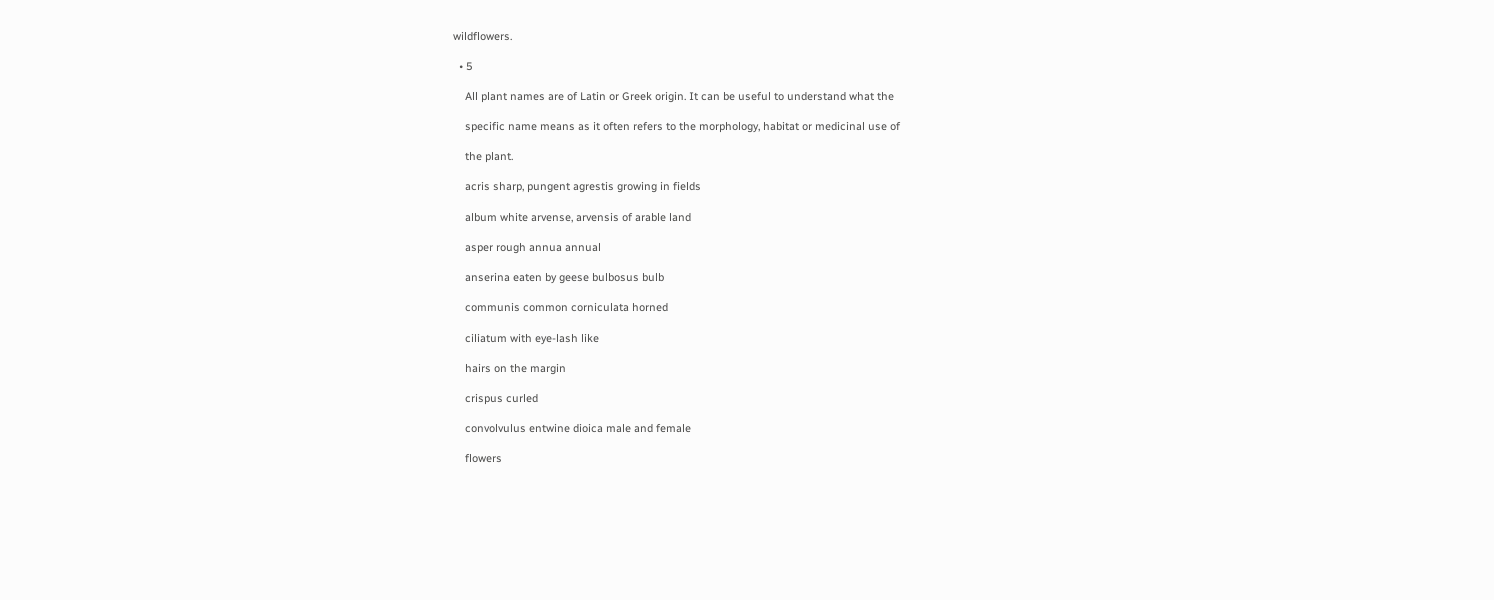wildflowers.

  • 5

    All plant names are of Latin or Greek origin. It can be useful to understand what the

    specific name means as it often refers to the morphology, habitat or medicinal use of

    the plant.

    acris sharp, pungent agrestis growing in fields

    album white arvense, arvensis of arable land

    asper rough annua annual

    anserina eaten by geese bulbosus bulb

    communis common corniculata horned

    ciliatum with eye-lash like

    hairs on the margin

    crispus curled

    convolvulus entwine dioica male and female

    flowers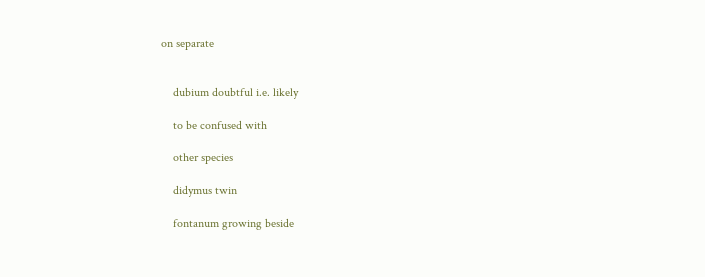on separate


    dubium doubtful i.e. likely

    to be confused with

    other species

    didymus twin

    fontanum growing beside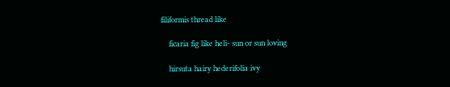filiformis thread like

    ficaria fig like heli- sun or sun loving

    hirsuta hairy hederifolia ivy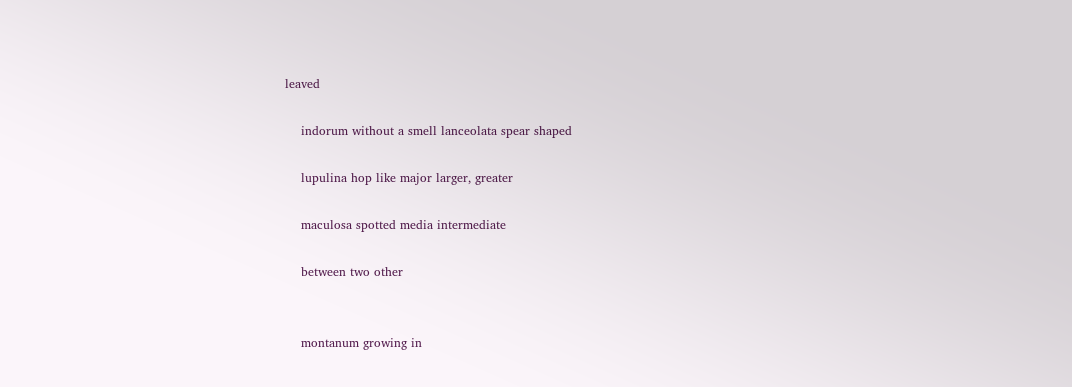leaved

    indorum without a smell lanceolata spear shaped

    lupulina hop like major larger, greater

    maculosa spotted media intermediate

    between two other


    montanum growing in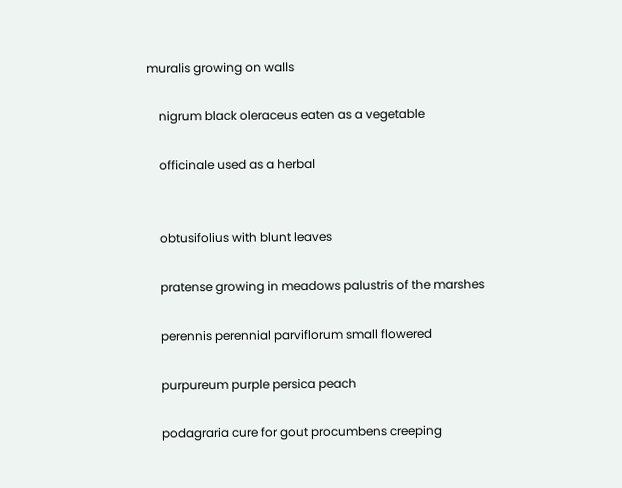muralis growing on walls

    nigrum black oleraceus eaten as a vegetable

    officinale used as a herbal


    obtusifolius with blunt leaves

    pratense growing in meadows palustris of the marshes

    perennis perennial parviflorum small flowered

    purpureum purple persica peach

    podagraria cure for gout procumbens creeping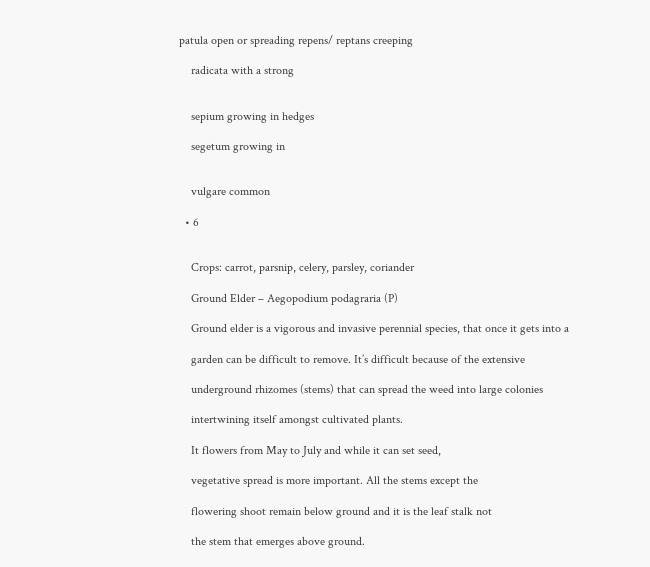patula open or spreading repens/ reptans creeping

    radicata with a strong


    sepium growing in hedges

    segetum growing in


    vulgare common

  • 6


    Crops: carrot, parsnip, celery, parsley, coriander

    Ground Elder – Aegopodium podagraria (P)

    Ground elder is a vigorous and invasive perennial species, that once it gets into a

    garden can be difficult to remove. It’s difficult because of the extensive

    underground rhizomes (stems) that can spread the weed into large colonies

    intertwining itself amongst cultivated plants.

    It flowers from May to July and while it can set seed,

    vegetative spread is more important. All the stems except the

    flowering shoot remain below ground and it is the leaf stalk not

    the stem that emerges above ground.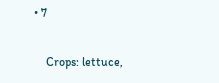• 7


    Crops: lettuce,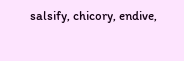salsify, chicory, endive,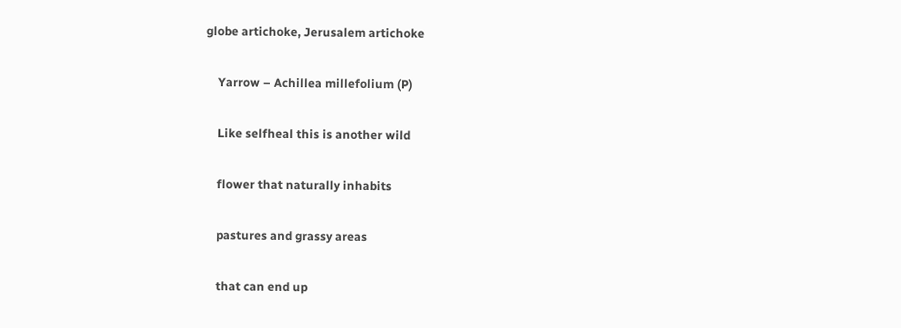globe artichoke, Jerusalem artichoke

    Yarrow – Achillea millefolium (P)

    Like selfheal this is another wild

    flower that naturally inhabits

    pastures and grassy areas

    that can end up